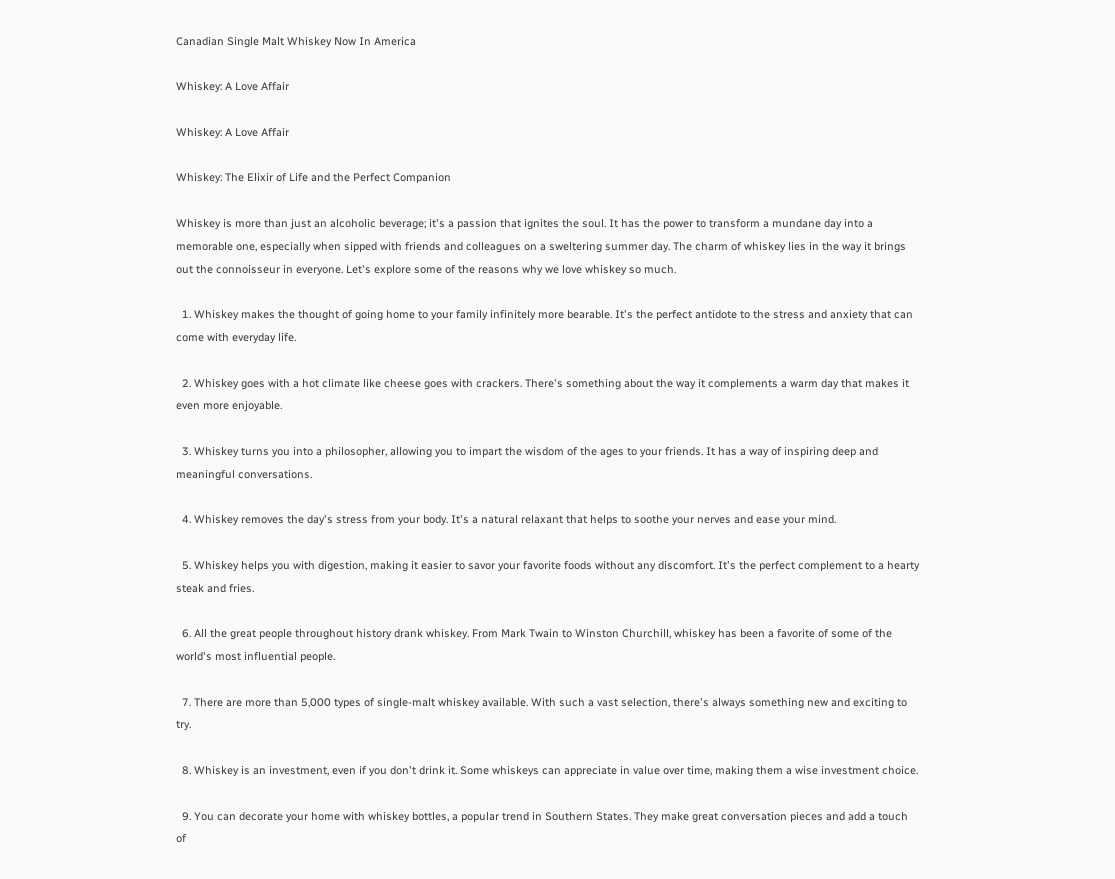Canadian Single Malt Whiskey Now In America

Whiskey: A Love Affair

Whiskey: A Love Affair

Whiskey: The Elixir of Life and the Perfect Companion

Whiskey is more than just an alcoholic beverage; it's a passion that ignites the soul. It has the power to transform a mundane day into a memorable one, especially when sipped with friends and colleagues on a sweltering summer day. The charm of whiskey lies in the way it brings out the connoisseur in everyone. Let's explore some of the reasons why we love whiskey so much.

  1. Whiskey makes the thought of going home to your family infinitely more bearable. It's the perfect antidote to the stress and anxiety that can come with everyday life.

  2. Whiskey goes with a hot climate like cheese goes with crackers. There's something about the way it complements a warm day that makes it even more enjoyable.

  3. Whiskey turns you into a philosopher, allowing you to impart the wisdom of the ages to your friends. It has a way of inspiring deep and meaningful conversations.

  4. Whiskey removes the day's stress from your body. It's a natural relaxant that helps to soothe your nerves and ease your mind.

  5. Whiskey helps you with digestion, making it easier to savor your favorite foods without any discomfort. It's the perfect complement to a hearty steak and fries.

  6. All the great people throughout history drank whiskey. From Mark Twain to Winston Churchill, whiskey has been a favorite of some of the world's most influential people.

  7. There are more than 5,000 types of single-malt whiskey available. With such a vast selection, there's always something new and exciting to try.

  8. Whiskey is an investment, even if you don't drink it. Some whiskeys can appreciate in value over time, making them a wise investment choice.

  9. You can decorate your home with whiskey bottles, a popular trend in Southern States. They make great conversation pieces and add a touch of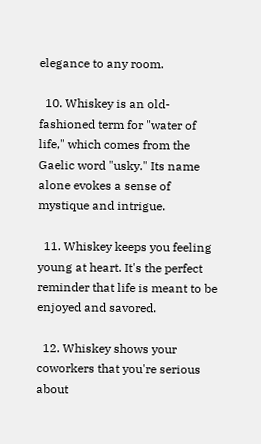elegance to any room.

  10. Whiskey is an old-fashioned term for "water of life," which comes from the Gaelic word "usky." Its name alone evokes a sense of mystique and intrigue.

  11. Whiskey keeps you feeling young at heart. It's the perfect reminder that life is meant to be enjoyed and savored.

  12. Whiskey shows your coworkers that you're serious about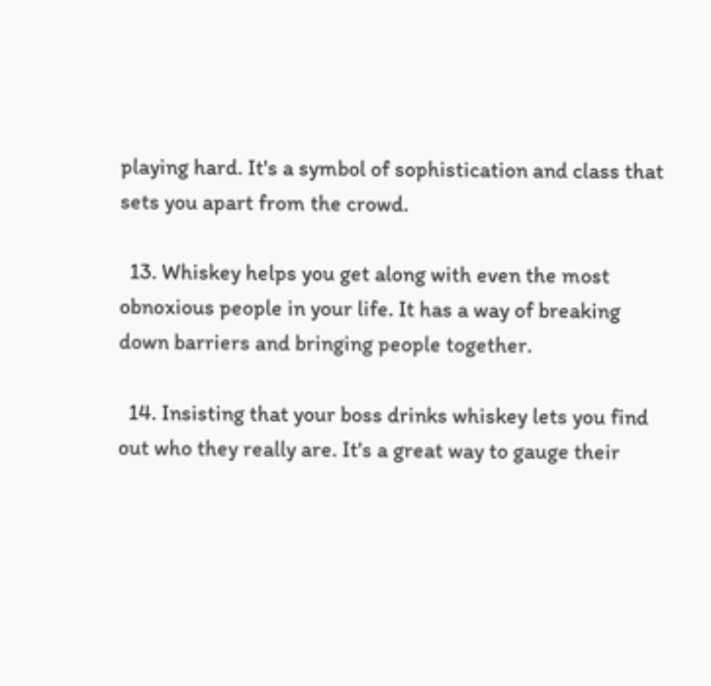playing hard. It's a symbol of sophistication and class that sets you apart from the crowd.

  13. Whiskey helps you get along with even the most obnoxious people in your life. It has a way of breaking down barriers and bringing people together.

  14. Insisting that your boss drinks whiskey lets you find out who they really are. It's a great way to gauge their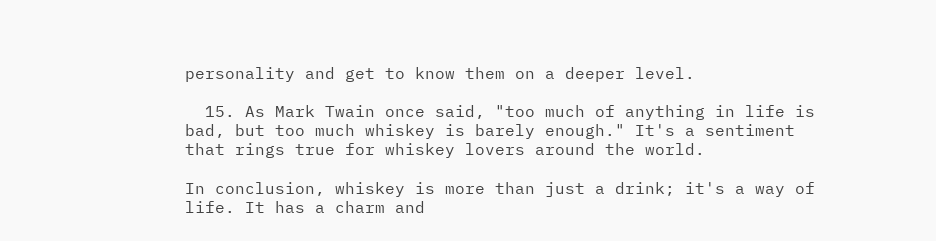personality and get to know them on a deeper level.

  15. As Mark Twain once said, "too much of anything in life is bad, but too much whiskey is barely enough." It's a sentiment that rings true for whiskey lovers around the world.

In conclusion, whiskey is more than just a drink; it's a way of life. It has a charm and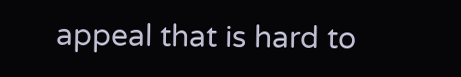appeal that is hard to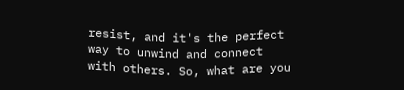resist, and it's the perfect way to unwind and connect with others. So, what are you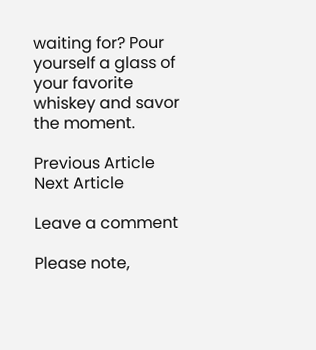waiting for? Pour yourself a glass of your favorite whiskey and savor the moment.

Previous Article Next Article

Leave a comment

Please note,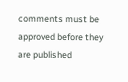comments must be approved before they are published